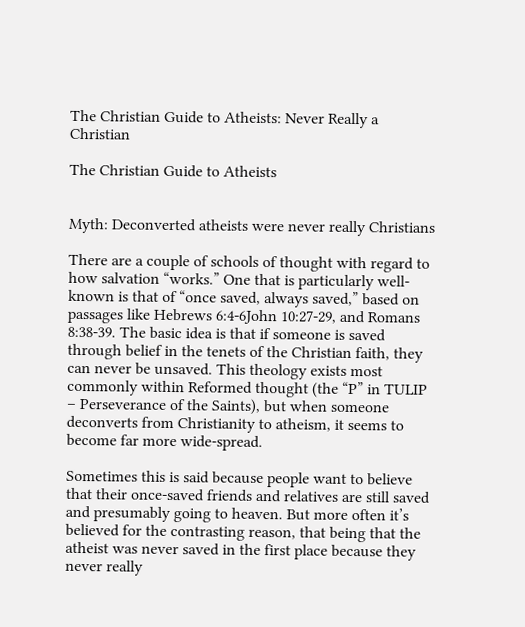The Christian Guide to Atheists: Never Really a Christian

The Christian Guide to Atheists


Myth: Deconverted atheists were never really Christians

There are a couple of schools of thought with regard to how salvation “works.” One that is particularly well-known is that of “once saved, always saved,” based on passages like Hebrews 6:4-6John 10:27-29, and Romans 8:38-39. The basic idea is that if someone is saved through belief in the tenets of the Christian faith, they can never be unsaved. This theology exists most commonly within Reformed thought (the “P” in TULIP – Perseverance of the Saints), but when someone deconverts from Christianity to atheism, it seems to become far more wide-spread.

Sometimes this is said because people want to believe that their once-saved friends and relatives are still saved and presumably going to heaven. But more often it’s believed for the contrasting reason, that being that the atheist was never saved in the first place because they never really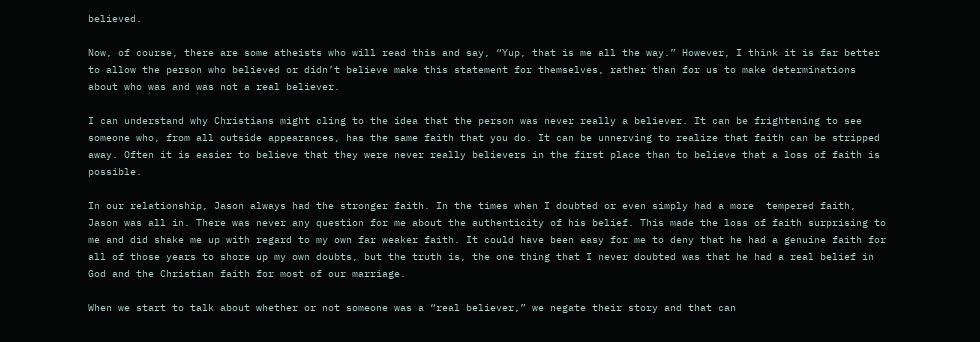believed.

Now, of course, there are some atheists who will read this and say, “Yup, that is me all the way.” However, I think it is far better to allow the person who believed or didn’t believe make this statement for themselves, rather than for us to make determinations about who was and was not a real believer.

I can understand why Christians might cling to the idea that the person was never really a believer. It can be frightening to see someone who, from all outside appearances, has the same faith that you do. It can be unnerving to realize that faith can be stripped away. Often it is easier to believe that they were never really believers in the first place than to believe that a loss of faith is possible.

In our relationship, Jason always had the stronger faith. In the times when I doubted or even simply had a more  tempered faith, Jason was all in. There was never any question for me about the authenticity of his belief. This made the loss of faith surprising to me and did shake me up with regard to my own far weaker faith. It could have been easy for me to deny that he had a genuine faith for all of those years to shore up my own doubts, but the truth is, the one thing that I never doubted was that he had a real belief in God and the Christian faith for most of our marriage.

When we start to talk about whether or not someone was a “real believer,” we negate their story and that can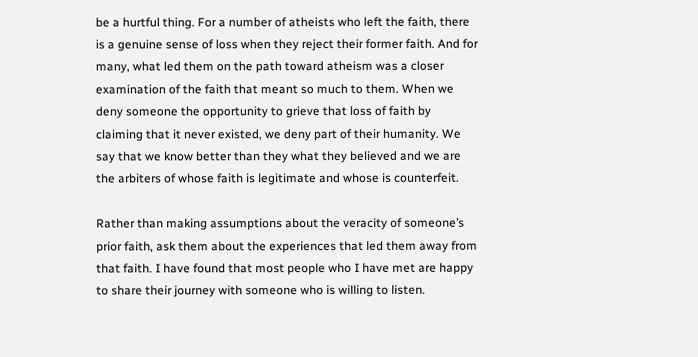be a hurtful thing. For a number of atheists who left the faith, there is a genuine sense of loss when they reject their former faith. And for many, what led them on the path toward atheism was a closer examination of the faith that meant so much to them. When we deny someone the opportunity to grieve that loss of faith by claiming that it never existed, we deny part of their humanity. We say that we know better than they what they believed and we are the arbiters of whose faith is legitimate and whose is counterfeit.

Rather than making assumptions about the veracity of someone’s prior faith, ask them about the experiences that led them away from that faith. I have found that most people who I have met are happy to share their journey with someone who is willing to listen.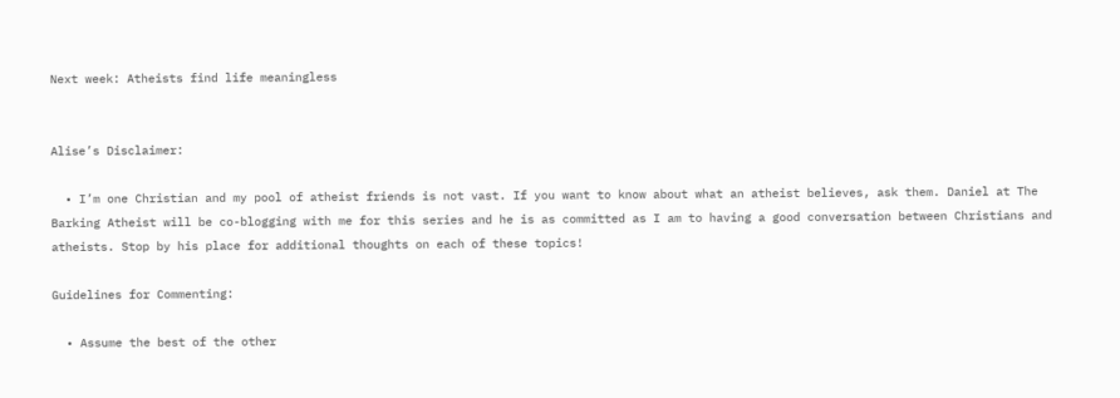Next week: Atheists find life meaningless


Alise’s Disclaimer:

  • I’m one Christian and my pool of atheist friends is not vast. If you want to know about what an atheist believes, ask them. Daniel at The Barking Atheist will be co-blogging with me for this series and he is as committed as I am to having a good conversation between Christians and atheists. Stop by his place for additional thoughts on each of these topics!

Guidelines for Commenting:

  • Assume the best of the other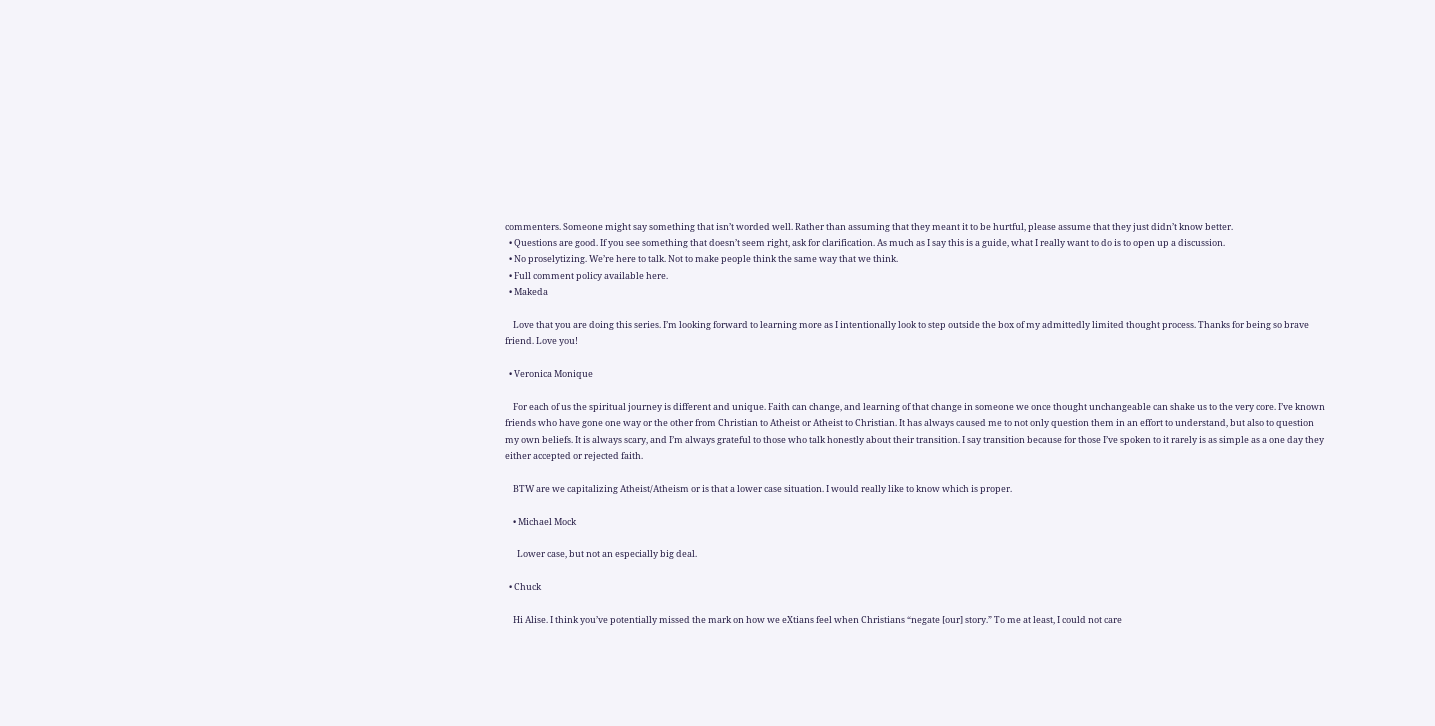commenters. Someone might say something that isn’t worded well. Rather than assuming that they meant it to be hurtful, please assume that they just didn’t know better.
  • Questions are good. If you see something that doesn’t seem right, ask for clarification. As much as I say this is a guide, what I really want to do is to open up a discussion.
  • No proselytizing. We’re here to talk. Not to make people think the same way that we think.
  • Full comment policy available here.
  • Makeda

    Love that you are doing this series. I’m looking forward to learning more as I intentionally look to step outside the box of my admittedly limited thought process. Thanks for being so brave friend. Love you!

  • Veronica Monique

    For each of us the spiritual journey is different and unique. Faith can change, and learning of that change in someone we once thought unchangeable can shake us to the very core. I’ve known friends who have gone one way or the other from Christian to Atheist or Atheist to Christian. It has always caused me to not only question them in an effort to understand, but also to question my own beliefs. It is always scary, and I’m always grateful to those who talk honestly about their transition. I say transition because for those I’ve spoken to it rarely is as simple as a one day they either accepted or rejected faith.

    BTW are we capitalizing Atheist/Atheism or is that a lower case situation. I would really like to know which is proper.

    • Michael Mock

      Lower case, but not an especially big deal.

  • Chuck

    Hi Alise. I think you’ve potentially missed the mark on how we eXtians feel when Christians “negate [our] story.” To me at least, I could not care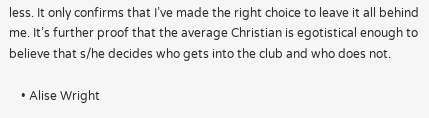less. It only confirms that I’ve made the right choice to leave it all behind me. It’s further proof that the average Christian is egotistical enough to believe that s/he decides who gets into the club and who does not.

    • Alise Wright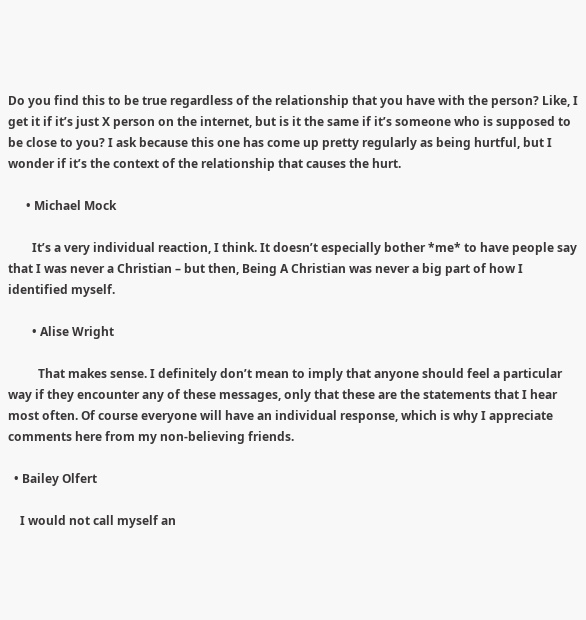Do you find this to be true regardless of the relationship that you have with the person? Like, I get it if it’s just X person on the internet, but is it the same if it’s someone who is supposed to be close to you? I ask because this one has come up pretty regularly as being hurtful, but I wonder if it’s the context of the relationship that causes the hurt.

      • Michael Mock

        It’s a very individual reaction, I think. It doesn’t especially bother *me* to have people say that I was never a Christian – but then, Being A Christian was never a big part of how I identified myself.

        • Alise Wright

          That makes sense. I definitely don’t mean to imply that anyone should feel a particular way if they encounter any of these messages, only that these are the statements that I hear most often. Of course everyone will have an individual response, which is why I appreciate comments here from my non-believing friends.

  • Bailey Olfert

    I would not call myself an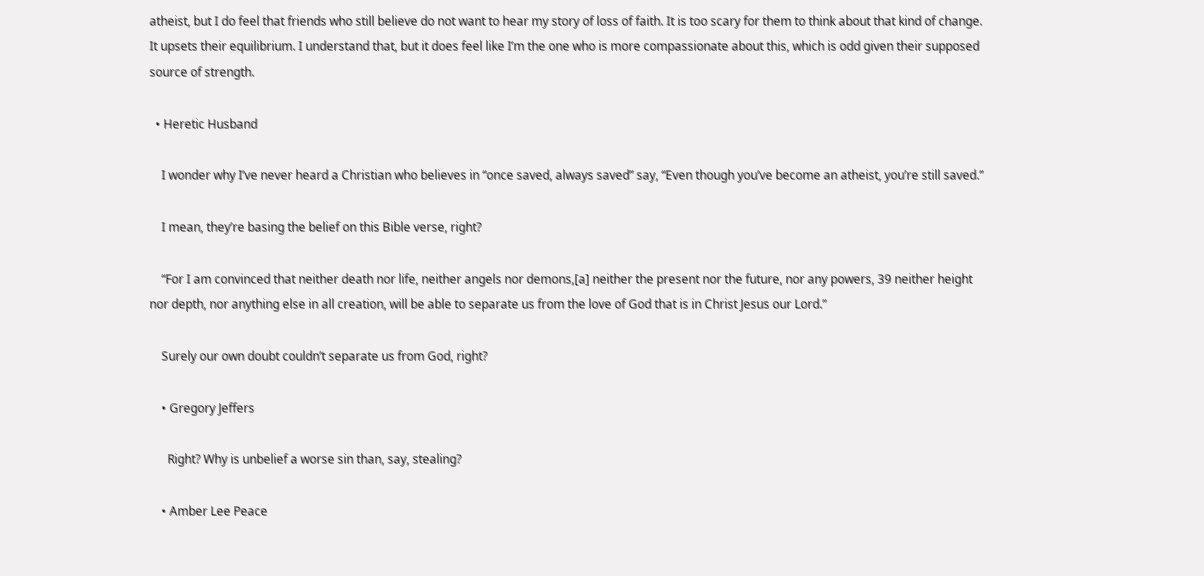atheist, but I do feel that friends who still believe do not want to hear my story of loss of faith. It is too scary for them to think about that kind of change. It upsets their equilibrium. I understand that, but it does feel like I’m the one who is more compassionate about this, which is odd given their supposed source of strength.

  • Heretic Husband

    I wonder why I’ve never heard a Christian who believes in “once saved, always saved” say, “Even though you’ve become an atheist, you’re still saved.”

    I mean, they’re basing the belief on this Bible verse, right?

    “For I am convinced that neither death nor life, neither angels nor demons,[a] neither the present nor the future, nor any powers, 39 neither height nor depth, nor anything else in all creation, will be able to separate us from the love of God that is in Christ Jesus our Lord.”

    Surely our own doubt couldn’t separate us from God, right?

    • Gregory Jeffers

      Right? Why is unbelief a worse sin than, say, stealing?

    • Amber Lee Peace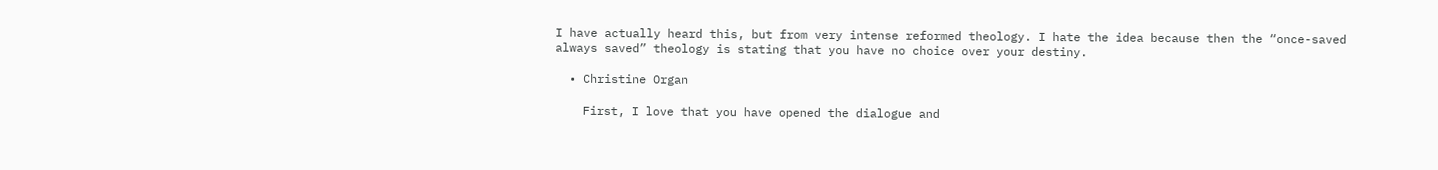I have actually heard this, but from very intense reformed theology. I hate the idea because then the “once-saved always saved” theology is stating that you have no choice over your destiny.

  • Christine Organ

    First, I love that you have opened the dialogue and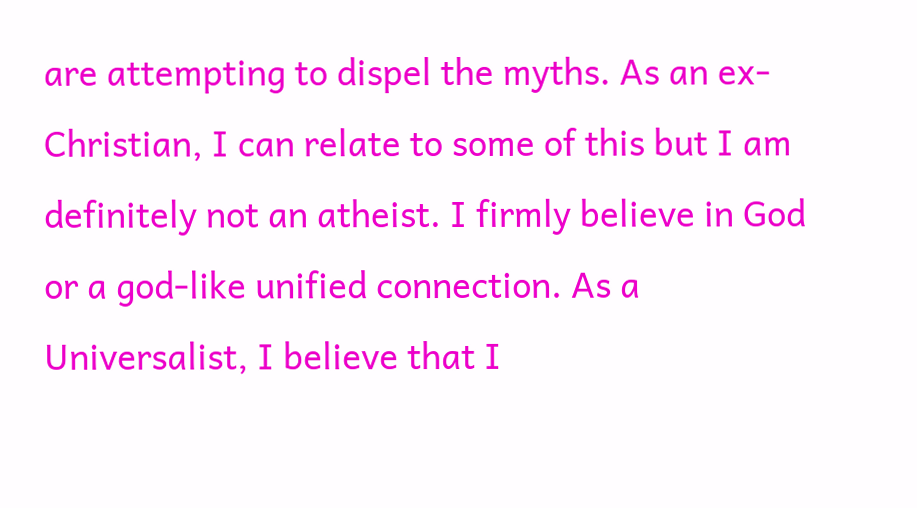are attempting to dispel the myths. As an ex-Christian, I can relate to some of this but I am definitely not an atheist. I firmly believe in God or a god-like unified connection. As a Universalist, I believe that I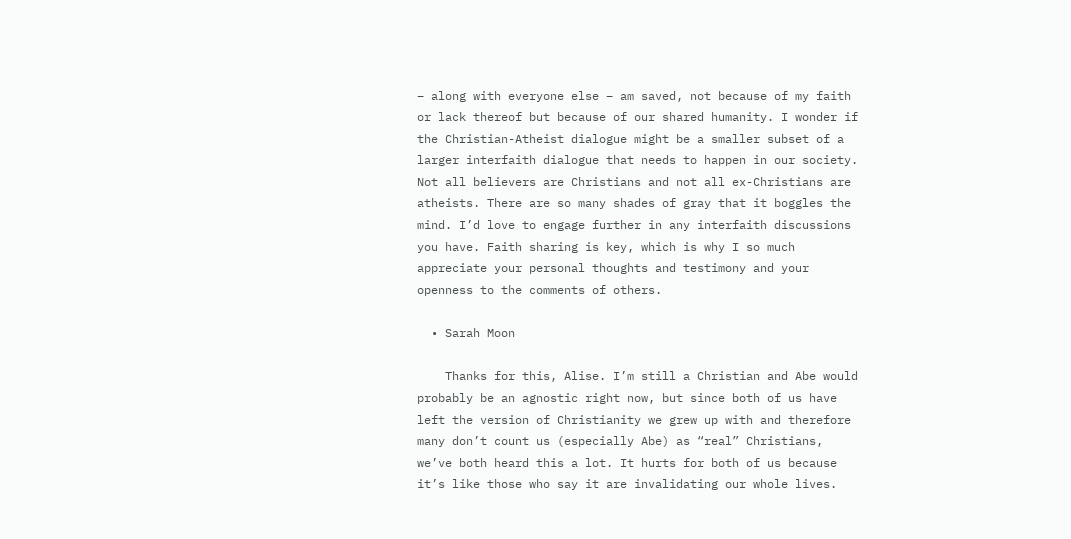– along with everyone else – am saved, not because of my faith or lack thereof but because of our shared humanity. I wonder if the Christian-Atheist dialogue might be a smaller subset of a larger interfaith dialogue that needs to happen in our society. Not all believers are Christians and not all ex-Christians are atheists. There are so many shades of gray that it boggles the mind. I’d love to engage further in any interfaith discussions you have. Faith sharing is key, which is why I so much appreciate your personal thoughts and testimony and your openness to the comments of others.

  • Sarah Moon

    Thanks for this, Alise. I’m still a Christian and Abe would probably be an agnostic right now, but since both of us have left the version of Christianity we grew up with and therefore many don’t count us (especially Abe) as “real” Christians, we’ve both heard this a lot. It hurts for both of us because it’s like those who say it are invalidating our whole lives.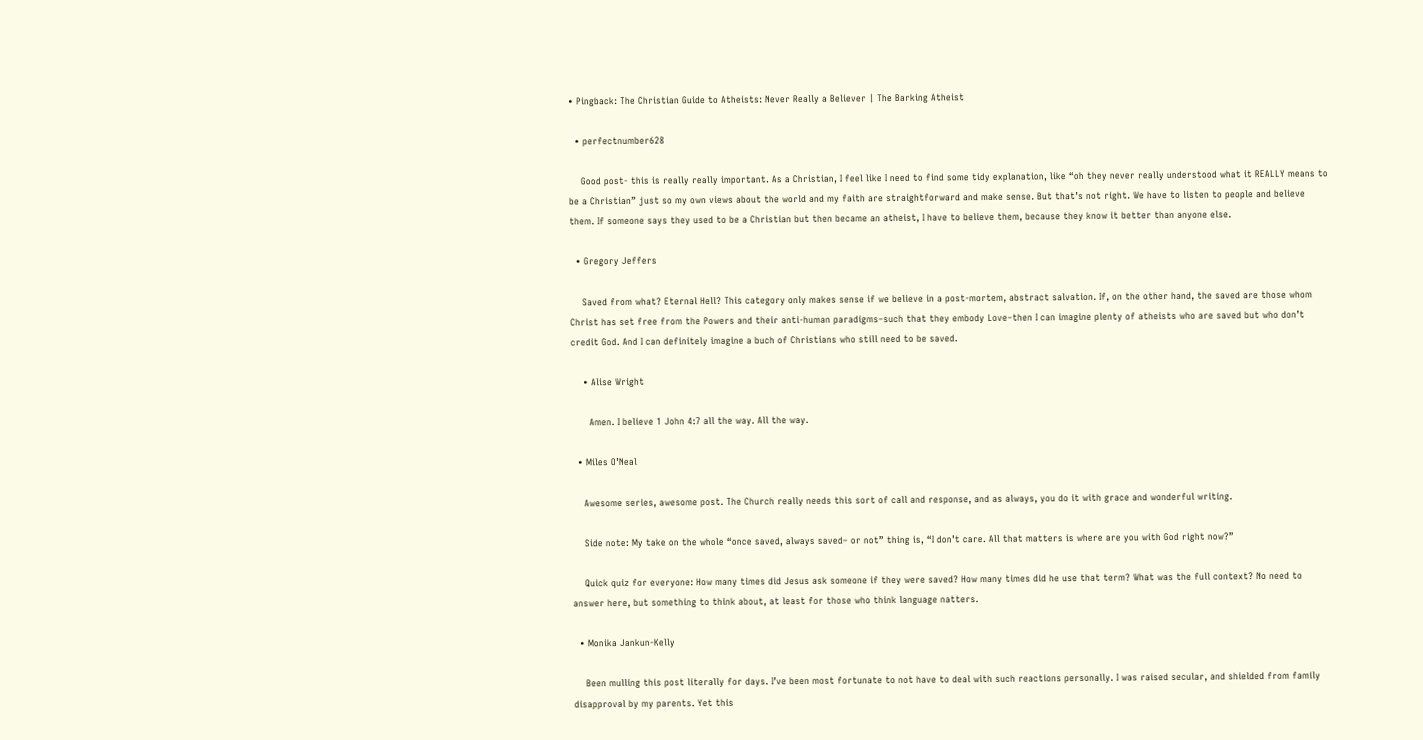• Pingback: The Christian Guide to Atheists: Never Really a Believer | The Barking Atheist

  • perfectnumber628

    Good post- this is really really important. As a Christian, I feel like I need to find some tidy explanation, like “oh they never really understood what it REALLY means to be a Christian” just so my own views about the world and my faith are straightforward and make sense. But that’s not right. We have to listen to people and believe them. If someone says they used to be a Christian but then became an atheist, I have to believe them, because they know it better than anyone else.

  • Gregory Jeffers

    Saved from what? Eternal Hell? This category only makes sense if we believe in a post-mortem, abstract salvation. If, on the other hand, the saved are those whom Christ has set free from the Powers and their anti-human paradigms–such that they embody Love–then I can imagine plenty of atheists who are saved but who don’t credit God. And I can definitely imagine a buch of Christians who still need to be saved.

    • Alise Wright

      Amen. I believe 1 John 4:7 all the way. All the way.

  • Miles O’Neal

    Awesome series, awesome post. The Church really needs this sort of call and response, and as always, you do it with grace and wonderful writing.

    Side note: My take on the whole “once saved, always saved– or not” thing is, “I don’t care. All that matters is where are you with God right now?”

    Quick quiz for everyone: How many times did Jesus ask someone if they were saved? How many times did he use that term? What was the full context? No need to answer here, but something to think about, at least for those who think language natters.

  • Monika Jankun-Kelly

    Been mulling this post literally for days. I’ve been most fortunate to not have to deal with such reactions personally. I was raised secular, and shielded from family disapproval by my parents. Yet this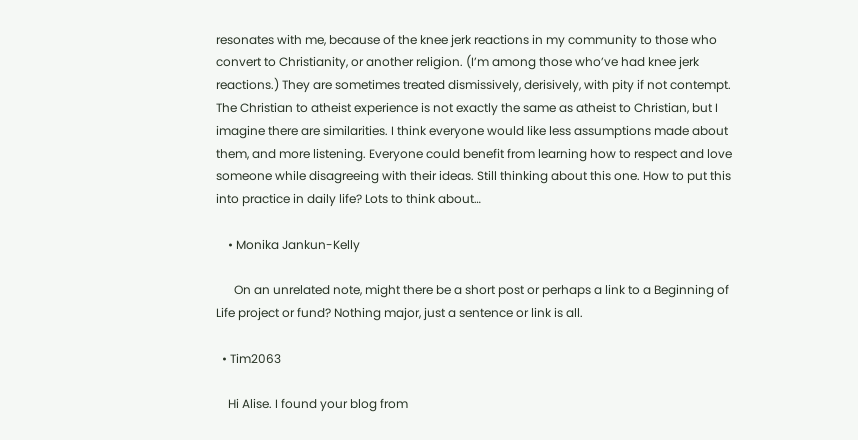resonates with me, because of the knee jerk reactions in my community to those who convert to Christianity, or another religion. (I’m among those who’ve had knee jerk reactions.) They are sometimes treated dismissively, derisively, with pity if not contempt. The Christian to atheist experience is not exactly the same as atheist to Christian, but I imagine there are similarities. I think everyone would like less assumptions made about them, and more listening. Everyone could benefit from learning how to respect and love someone while disagreeing with their ideas. Still thinking about this one. How to put this into practice in daily life? Lots to think about…

    • Monika Jankun-Kelly

      On an unrelated note, might there be a short post or perhaps a link to a Beginning of Life project or fund? Nothing major, just a sentence or link is all.

  • Tim2063

    Hi Alise. I found your blog from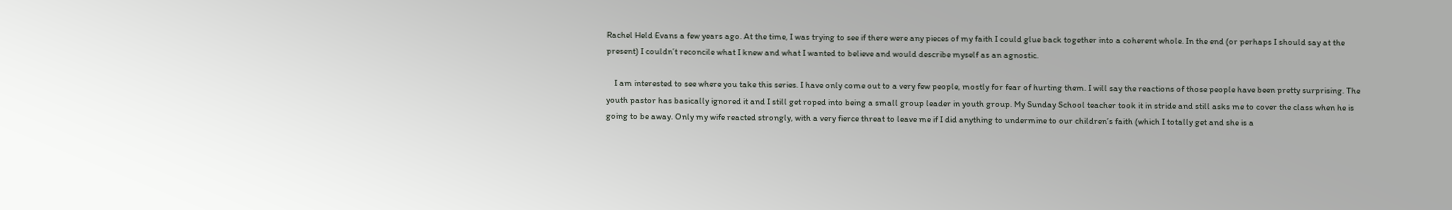Rachel Held Evans a few years ago. At the time, I was trying to see if there were any pieces of my faith I could glue back together into a coherent whole. In the end (or perhaps I should say at the present) I couldn’t reconcile what I knew and what I wanted to believe and would describe myself as an agnostic.

    I am interested to see where you take this series. I have only come out to a very few people, mostly for fear of hurting them. I will say the reactions of those people have been pretty surprising. The youth pastor has basically ignored it and I still get roped into being a small group leader in youth group. My Sunday School teacher took it in stride and still asks me to cover the class when he is going to be away. Only my wife reacted strongly, with a very fierce threat to leave me if I did anything to undermine to our children’s faith (which I totally get and she is a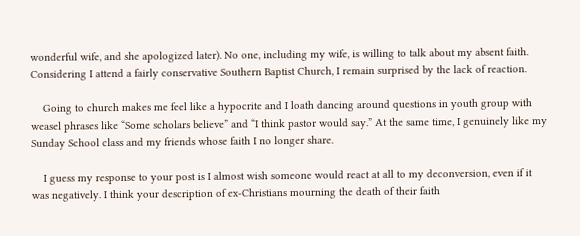wonderful wife, and she apologized later). No one, including my wife, is willing to talk about my absent faith. Considering I attend a fairly conservative Southern Baptist Church, I remain surprised by the lack of reaction.

    Going to church makes me feel like a hypocrite and I loath dancing around questions in youth group with weasel phrases like “Some scholars believe” and “I think pastor would say.” At the same time, I genuinely like my Sunday School class and my friends whose faith I no longer share.

    I guess my response to your post is I almost wish someone would react at all to my deconversion, even if it was negatively. I think your description of ex-Christians mourning the death of their faith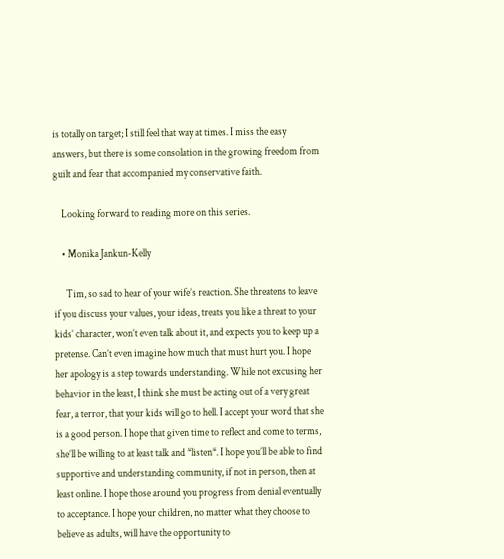is totally on target; I still feel that way at times. I miss the easy answers, but there is some consolation in the growing freedom from guilt and fear that accompanied my conservative faith.

    Looking forward to reading more on this series.

    • Monika Jankun-Kelly

      Tim, so sad to hear of your wife’s reaction. She threatens to leave if you discuss your values, your ideas, treats you like a threat to your kids’ character, won’t even talk about it, and expects you to keep up a pretense. Can’t even imagine how much that must hurt you. I hope her apology is a step towards understanding. While not excusing her behavior in the least, I think she must be acting out of a very great fear, a terror, that your kids will go to hell. I accept your word that she is a good person. I hope that given time to reflect and come to terms, she’ll be willing to at least talk and *listen*. I hope you’ll be able to find supportive and understanding community, if not in person, then at least online. I hope those around you progress from denial eventually to acceptance. I hope your children, no matter what they choose to believe as adults, will have the opportunity to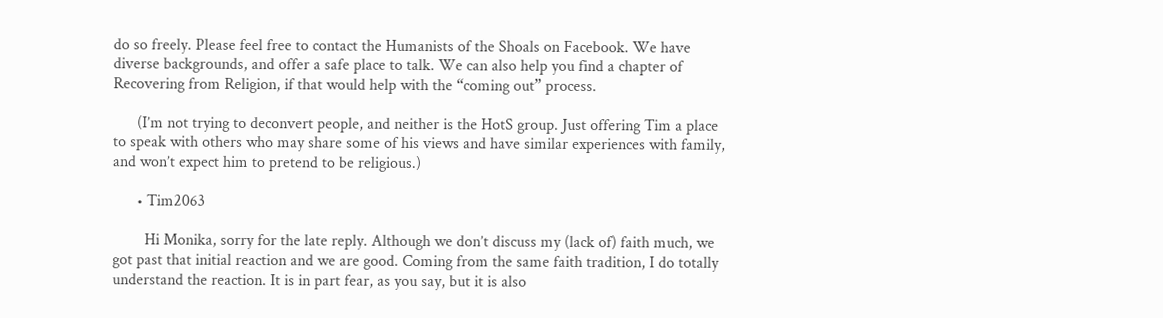do so freely. Please feel free to contact the Humanists of the Shoals on Facebook. We have diverse backgrounds, and offer a safe place to talk. We can also help you find a chapter of Recovering from Religion, if that would help with the “coming out” process.

      (I’m not trying to deconvert people, and neither is the HotS group. Just offering Tim a place to speak with others who may share some of his views and have similar experiences with family, and won’t expect him to pretend to be religious.)

      • Tim2063

        Hi Monika, sorry for the late reply. Although we don’t discuss my (lack of) faith much, we got past that initial reaction and we are good. Coming from the same faith tradition, I do totally understand the reaction. It is in part fear, as you say, but it is also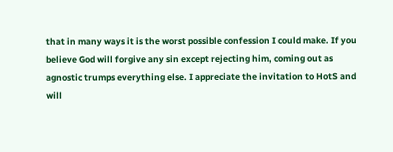that in many ways it is the worst possible confession I could make. If you believe God will forgive any sin except rejecting him, coming out as agnostic trumps everything else. I appreciate the invitation to HotS and will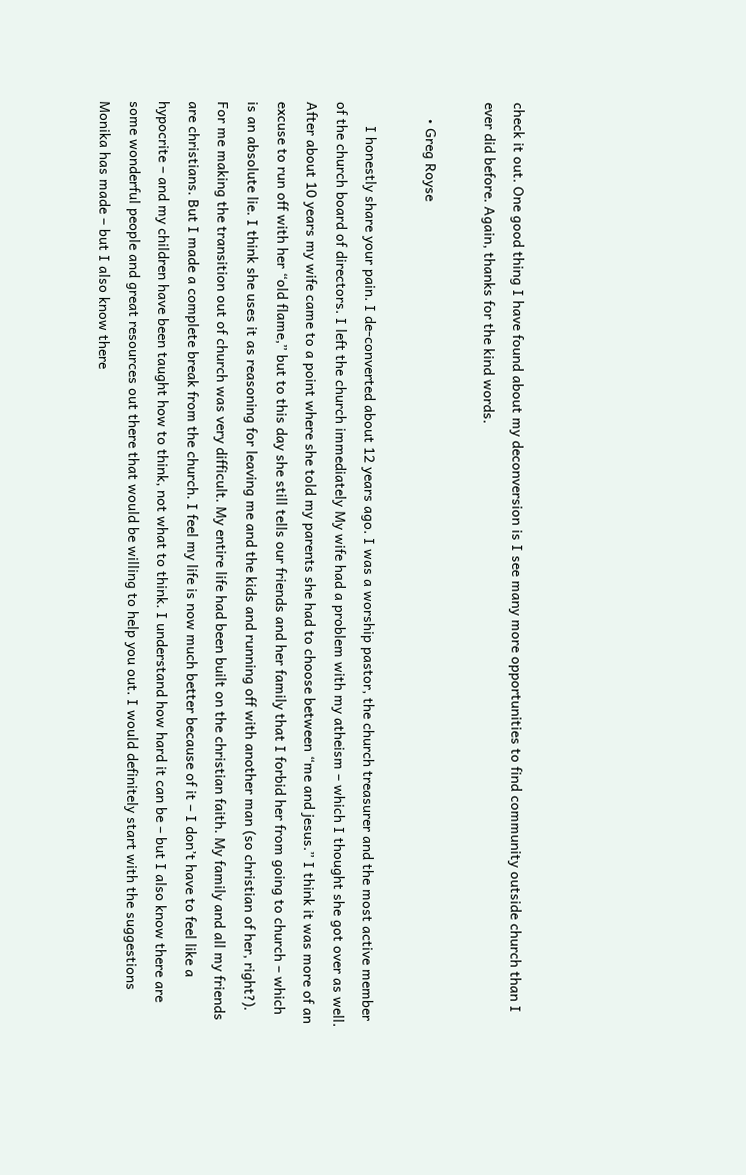check it out. One good thing I have found about my deconversion is I see many more opportunities to find community outside church than I ever did before. Again, thanks for the kind words.

    • Greg Royse

      I honestly share your pain. I de-converted about 12 years ago. I was a worship pastor, the church treasurer and the most active member of the church board of directors. I left the church immediately My wife had a problem with my atheism – which I thought she got over as well. After about 10 years my wife came to a point where she told my parents she had to choose between “me and jesus.” I think it was more of an excuse to run off with her “old flame,” but to this day she still tells our friends and her family that I forbid her from going to church – which is an absolute lie. I think she uses it as reasoning for leaving me and the kids and running off with another man (so christian of her, right?). For me making the transition out of church was very difficult. My entire life had been built on the christian faith. My family and all my friends are christians. But I made a complete break from the church. I feel my life is now much better because of it – I don’t have to feel like a hypocrite – and my children have been taught how to think, not what to think. I understand how hard it can be – but I also know there are some wonderful people and great resources out there that would be willing to help you out. I would definitely start with the suggestions Monika has made – but I also know there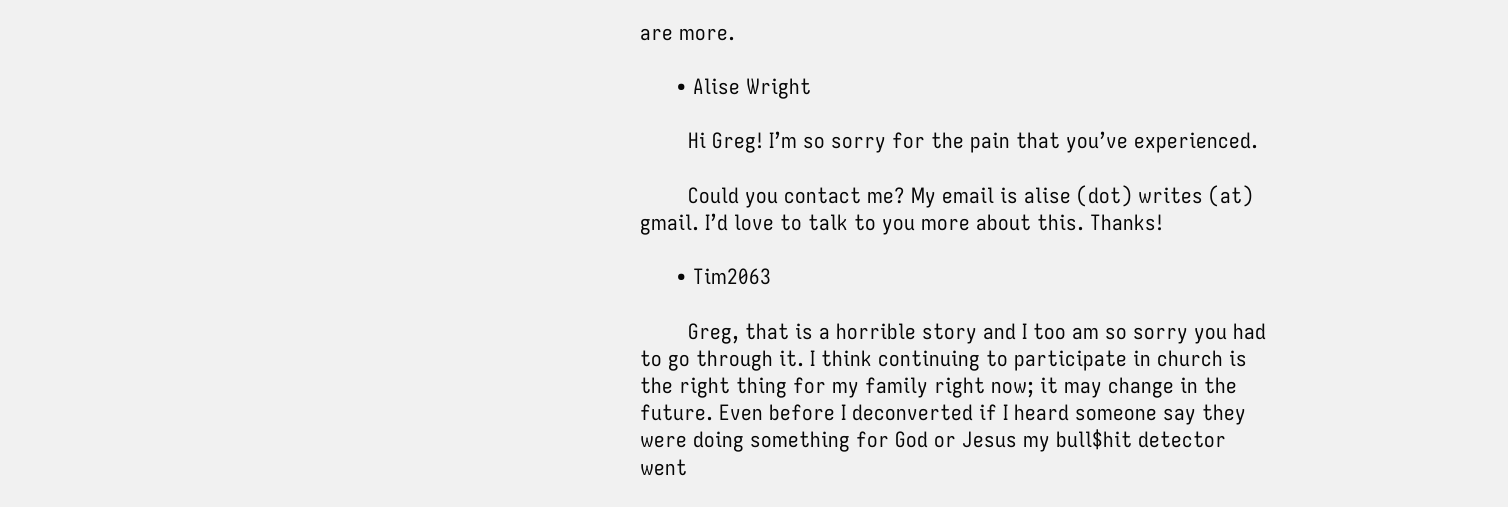are more.

      • Alise Wright

        Hi Greg! I’m so sorry for the pain that you’ve experienced.

        Could you contact me? My email is alise (dot) writes (at) gmail. I’d love to talk to you more about this. Thanks!

      • Tim2063

        Greg, that is a horrible story and I too am so sorry you had to go through it. I think continuing to participate in church is the right thing for my family right now; it may change in the future. Even before I deconverted if I heard someone say they were doing something for God or Jesus my bull$hit detector went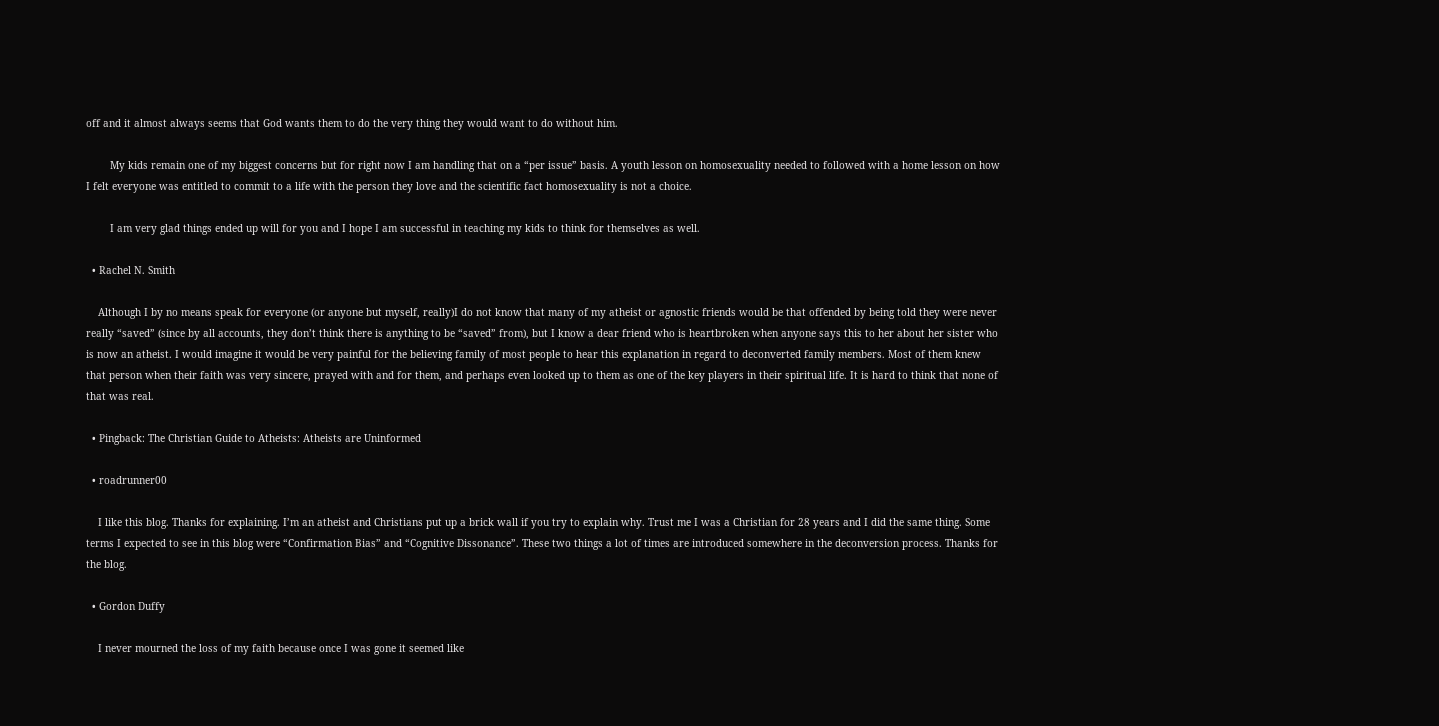off and it almost always seems that God wants them to do the very thing they would want to do without him.

        My kids remain one of my biggest concerns but for right now I am handling that on a “per issue” basis. A youth lesson on homosexuality needed to followed with a home lesson on how I felt everyone was entitled to commit to a life with the person they love and the scientific fact homosexuality is not a choice.

        I am very glad things ended up will for you and I hope I am successful in teaching my kids to think for themselves as well.

  • Rachel N. Smith

    Although I by no means speak for everyone (or anyone but myself, really)I do not know that many of my atheist or agnostic friends would be that offended by being told they were never really “saved” (since by all accounts, they don’t think there is anything to be “saved” from), but I know a dear friend who is heartbroken when anyone says this to her about her sister who is now an atheist. I would imagine it would be very painful for the believing family of most people to hear this explanation in regard to deconverted family members. Most of them knew that person when their faith was very sincere, prayed with and for them, and perhaps even looked up to them as one of the key players in their spiritual life. It is hard to think that none of that was real.

  • Pingback: The Christian Guide to Atheists: Atheists are Uninformed

  • roadrunner00

    I like this blog. Thanks for explaining. I’m an atheist and Christians put up a brick wall if you try to explain why. Trust me I was a Christian for 28 years and I did the same thing. Some terms I expected to see in this blog were “Confirmation Bias” and “Cognitive Dissonance”. These two things a lot of times are introduced somewhere in the deconversion process. Thanks for the blog.

  • Gordon Duffy

    I never mourned the loss of my faith because once I was gone it seemed like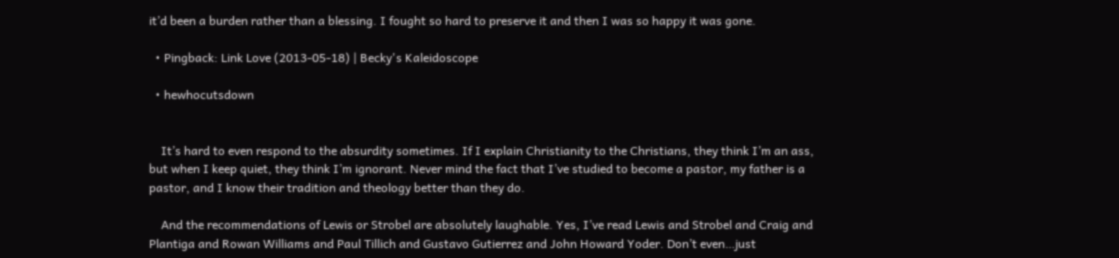it’d been a burden rather than a blessing. I fought so hard to preserve it and then I was so happy it was gone.

  • Pingback: Link Love (2013-05-18) | Becky's Kaleidoscope

  • hewhocutsdown


    It’s hard to even respond to the absurdity sometimes. If I explain Christianity to the Christians, they think I’m an ass, but when I keep quiet, they think I’m ignorant. Never mind the fact that I’ve studied to become a pastor, my father is a pastor, and I know their tradition and theology better than they do.

    And the recommendations of Lewis or Strobel are absolutely laughable. Yes, I’ve read Lewis and Strobel and Craig and Plantiga and Rowan Williams and Paul Tillich and Gustavo Gutierrez and John Howard Yoder. Don’t even…just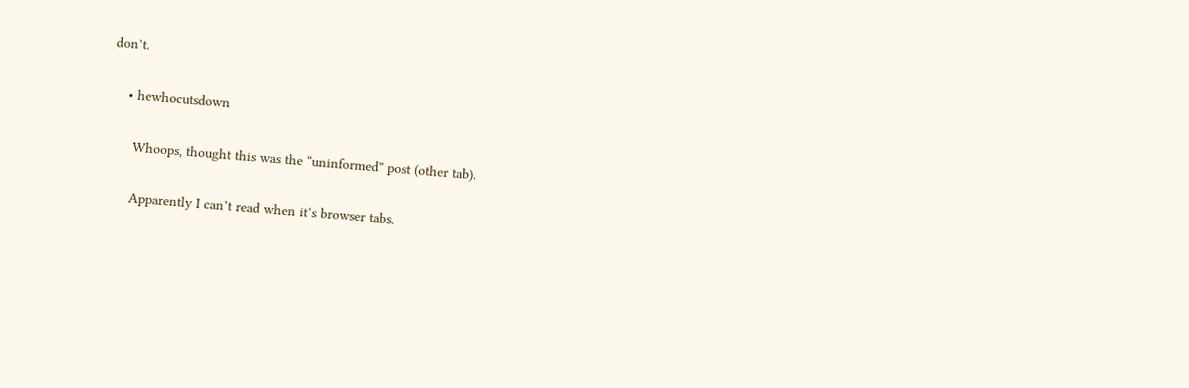don’t.

    • hewhocutsdown

      Whoops, thought this was the “uninformed” post (other tab).

      Apparently I can’t read when it’s browser tabs.